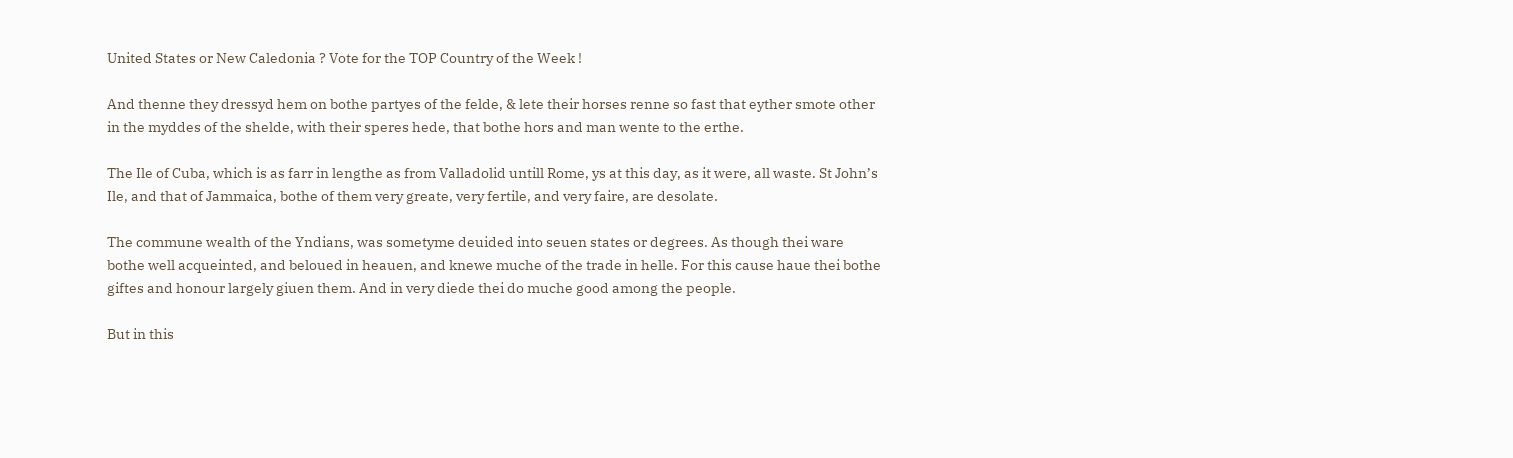United States or New Caledonia ? Vote for the TOP Country of the Week !

And thenne they dressyd hem on bothe partyes of the felde, & lete their horses renne so fast that eyther smote other in the myddes of the shelde, with their speres hede, that bothe hors and man wente to the erthe.

The Ile of Cuba, which is as farr in lengthe as from Valladolid untill Rome, ys at this day, as it were, all waste. St John’s Ile, and that of Jammaica, bothe of them very greate, very fertile, and very faire, are desolate.

The commune wealth of the Yndians, was sometyme deuided into seuen states or degrees. As though thei ware bothe well acqueinted, and beloued in heauen, and knewe muche of the trade in helle. For this cause haue thei bothe giftes and honour largely giuen them. And in very diede thei do muche good among the people.

But in this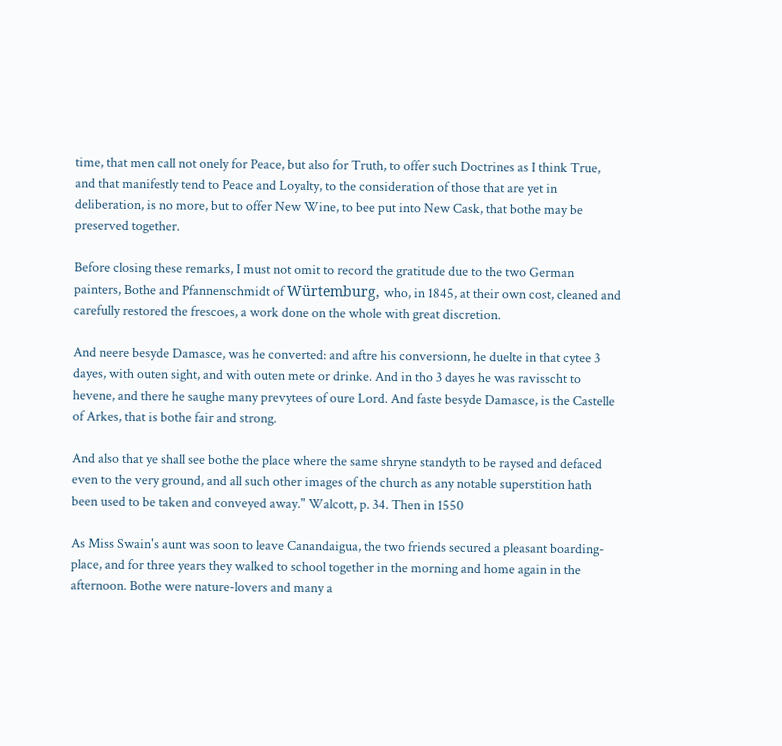time, that men call not onely for Peace, but also for Truth, to offer such Doctrines as I think True, and that manifestly tend to Peace and Loyalty, to the consideration of those that are yet in deliberation, is no more, but to offer New Wine, to bee put into New Cask, that bothe may be preserved together.

Before closing these remarks, I must not omit to record the gratitude due to the two German painters, Bothe and Pfannenschmidt of Würtemburg, who, in 1845, at their own cost, cleaned and carefully restored the frescoes, a work done on the whole with great discretion.

And neere besyde Damasce, was he converted: and aftre his conversionn, he duelte in that cytee 3 dayes, with outen sight, and with outen mete or drinke. And in tho 3 dayes he was ravisscht to hevene, and there he saughe many prevytees of oure Lord. And faste besyde Damasce, is the Castelle of Arkes, that is bothe fair and strong.

And also that ye shall see bothe the place where the same shryne standyth to be raysed and defaced even to the very ground, and all such other images of the church as any notable superstition hath been used to be taken and conveyed away." Walcott, p. 34. Then in 1550

As Miss Swain's aunt was soon to leave Canandaigua, the two friends secured a pleasant boarding-place, and for three years they walked to school together in the morning and home again in the afternoon. Bothe were nature-lovers and many a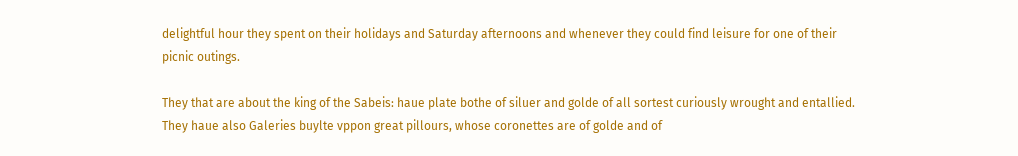delightful hour they spent on their holidays and Saturday afternoons and whenever they could find leisure for one of their picnic outings.

They that are about the king of the Sabeis: haue plate bothe of siluer and golde of all sortest curiously wrought and entallied. They haue also Galeries buylte vppon great pillours, whose coronettes are of golde and of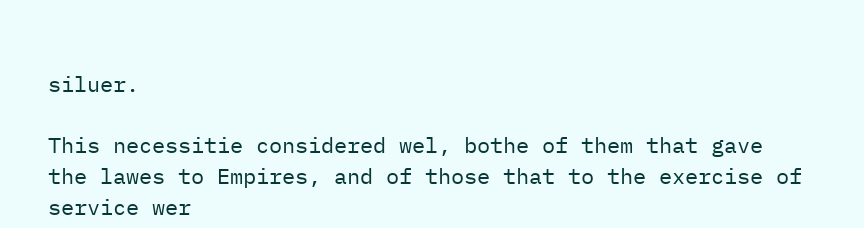siluer.

This necessitie considered wel, bothe of them that gave the lawes to Empires, and of those that to the exercise of service wer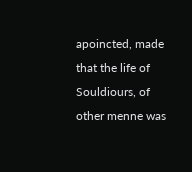apoincted, made that the life of Souldiours, of other menne was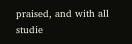praised, and with all studie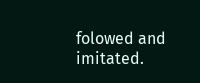folowed and imitated.